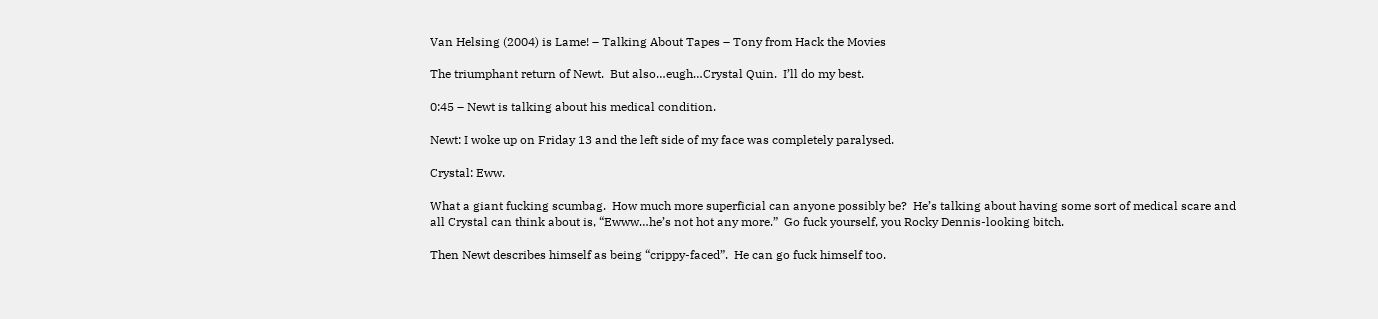Van Helsing (2004) is Lame! – Talking About Tapes – Tony from Hack the Movies

The triumphant return of Newt.  But also…eugh…Crystal Quin.  I’ll do my best.

0:45 – Newt is talking about his medical condition.

Newt: I woke up on Friday 13 and the left side of my face was completely paralysed.

Crystal: Eww.

What a giant fucking scumbag.  How much more superficial can anyone possibly be?  He’s talking about having some sort of medical scare and all Crystal can think about is, “Ewww…he’s not hot any more.”  Go fuck yourself, you Rocky Dennis-looking bitch.

Then Newt describes himself as being “crippy-faced”.  He can go fuck himself too.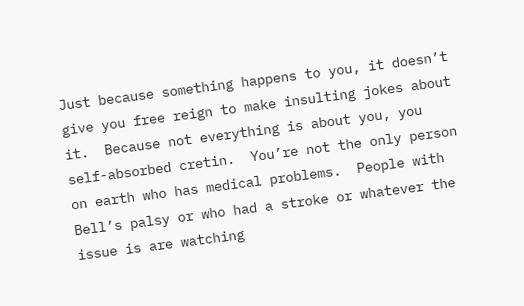Just because something happens to you, it doesn’t give you free reign to make insulting jokes about it.  Because not everything is about you, you self-absorbed cretin.  You’re not the only person on earth who has medical problems.  People with Bell’s palsy or who had a stroke or whatever the issue is are watching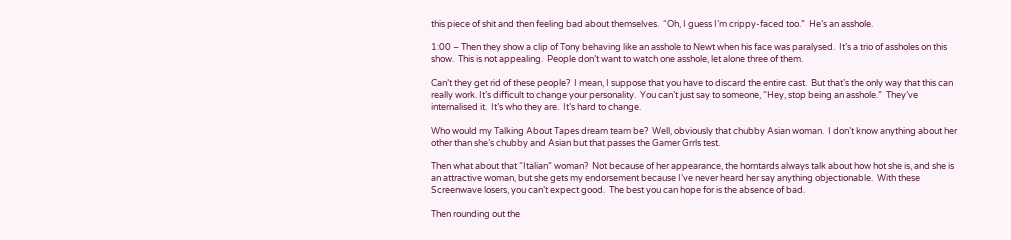this piece of shit and then feeling bad about themselves.  “Oh, I guess I’m crippy-faced too.”  He’s an asshole.

1:00 – Then they show a clip of Tony behaving like an asshole to Newt when his face was paralysed.  It’s a trio of assholes on this show.  This is not appealing.  People don’t want to watch one asshole, let alone three of them.

Can’t they get rid of these people?  I mean, I suppose that you have to discard the entire cast.  But that’s the only way that this can really work. It’s difficult to change your personality.  You can’t just say to someone, “Hey, stop being an asshole.”  They’ve internalised it.  It’s who they are.  It’s hard to change.

Who would my Talking About Tapes dream team be?  Well, obviously that chubby Asian woman.  I don’t know anything about her other than she’s chubby and Asian but that passes the Gamer Grrls test.

Then what about that “Italian” woman?  Not because of her appearance, the horntards always talk about how hot she is, and she is an attractive woman, but she gets my endorsement because I’ve never heard her say anything objectionable.  With these Screenwave losers, you can’t expect good.  The best you can hope for is the absence of bad.

Then rounding out the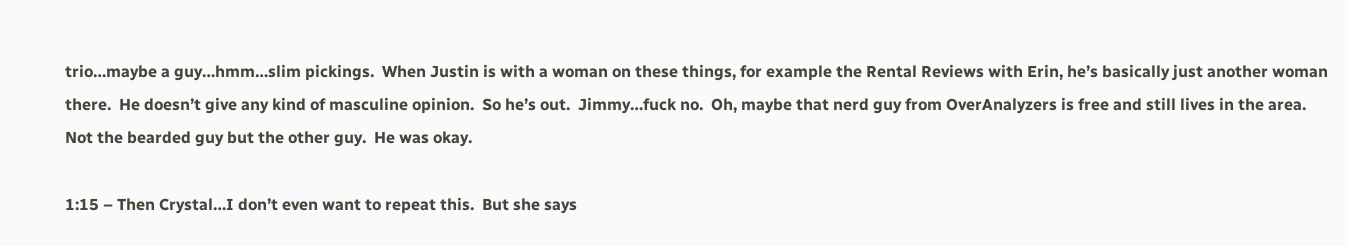trio…maybe a guy…hmm…slim pickings.  When Justin is with a woman on these things, for example the Rental Reviews with Erin, he’s basically just another woman there.  He doesn’t give any kind of masculine opinion.  So he’s out.  Jimmy…fuck no.  Oh, maybe that nerd guy from OverAnalyzers is free and still lives in the area.  Not the bearded guy but the other guy.  He was okay.

1:15 – Then Crystal…I don’t even want to repeat this.  But she says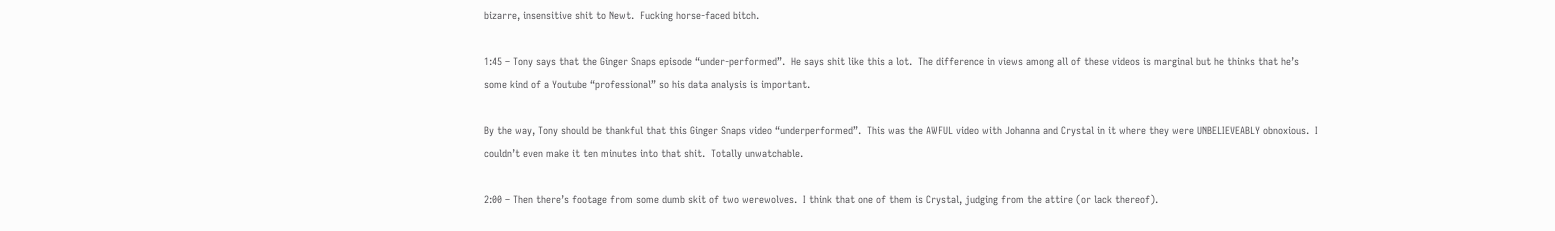bizarre, insensitive shit to Newt.  Fucking horse-faced bitch.

1:45 – Tony says that the Ginger Snaps episode “under-performed”.  He says shit like this a lot.  The difference in views among all of these videos is marginal but he thinks that he’s some kind of a Youtube “professional” so his data analysis is important.

By the way, Tony should be thankful that this Ginger Snaps video “underperformed”.  This was the AWFUL video with Johanna and Crystal in it where they were UNBELIEVEABLY obnoxious.  I couldn’t even make it ten minutes into that shit.  Totally unwatchable.

2:00 – Then there’s footage from some dumb skit of two werewolves.  I think that one of them is Crystal, judging from the attire (or lack thereof).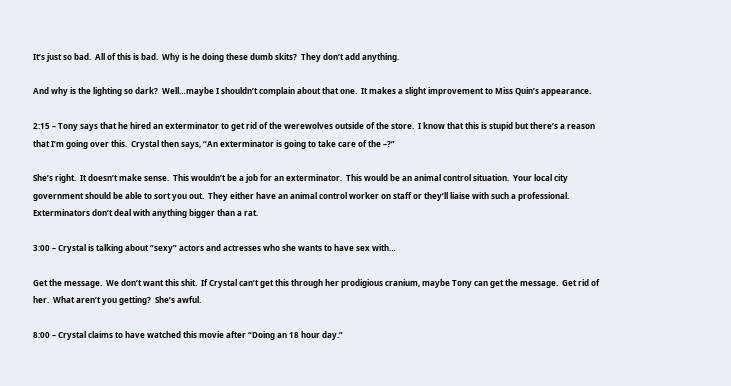It’s just so bad.  All of this is bad.  Why is he doing these dumb skits?  They don’t add anything.

And why is the lighting so dark?  Well…maybe I shouldn’t complain about that one.  It makes a slight improvement to Miss Quin’s appearance.

2:15 – Tony says that he hired an exterminator to get rid of the werewolves outside of the store.  I know that this is stupid but there’s a reason that I’m going over this.  Crystal then says, “An exterminator is going to take care of the –?”

She’s right.  It doesn’t make sense.  This wouldn’t be a job for an exterminator.  This would be an animal control situation.  Your local city government should be able to sort you out.  They either have an animal control worker on staff or they’ll liaise with such a professional.  Exterminators don’t deal with anything bigger than a rat.

3:00 – Crystal is talking about “sexy” actors and actresses who she wants to have sex with…

Get the message.  We don’t want this shit.  If Crystal can’t get this through her prodigious cranium, maybe Tony can get the message.  Get rid of her.  What aren’t you getting?  She’s awful.

8:00 – Crystal claims to have watched this movie after “Doing an 18 hour day.”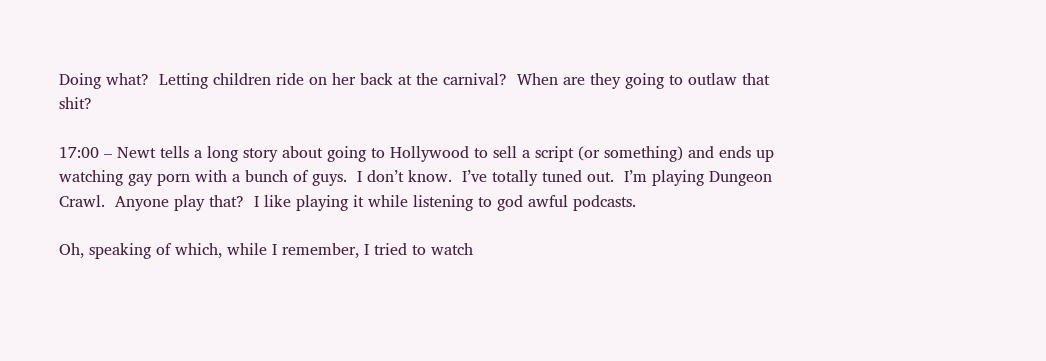Doing what?  Letting children ride on her back at the carnival?  When are they going to outlaw that shit?

17:00 – Newt tells a long story about going to Hollywood to sell a script (or something) and ends up watching gay porn with a bunch of guys.  I don’t know.  I’ve totally tuned out.  I’m playing Dungeon Crawl.  Anyone play that?  I like playing it while listening to god awful podcasts.

Oh, speaking of which, while I remember, I tried to watch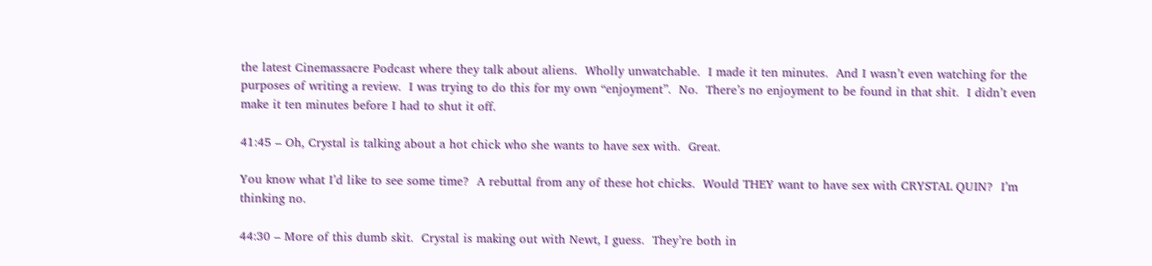the latest Cinemassacre Podcast where they talk about aliens.  Wholly unwatchable.  I made it ten minutes.  And I wasn’t even watching for the purposes of writing a review.  I was trying to do this for my own “enjoyment”.  No.  There’s no enjoyment to be found in that shit.  I didn’t even make it ten minutes before I had to shut it off.

41:45 – Oh, Crystal is talking about a hot chick who she wants to have sex with.  Great.

You know what I’d like to see some time?  A rebuttal from any of these hot chicks.  Would THEY want to have sex with CRYSTAL QUIN?  I’m thinking no.

44:30 – More of this dumb skit.  Crystal is making out with Newt, I guess.  They’re both in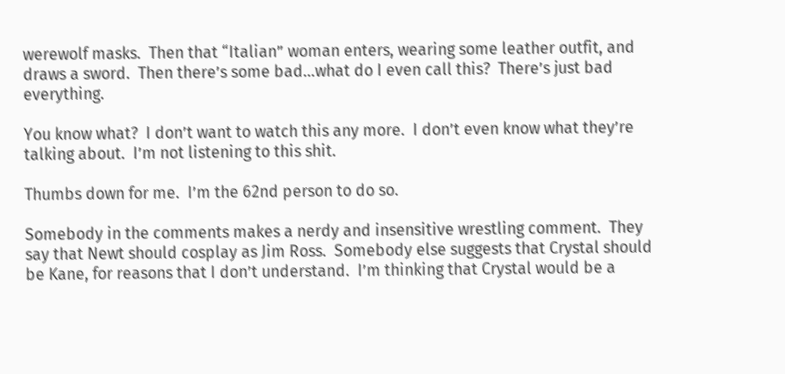werewolf masks.  Then that “Italian” woman enters, wearing some leather outfit, and draws a sword.  Then there’s some bad…what do I even call this?  There’s just bad everything.

You know what?  I don’t want to watch this any more.  I don’t even know what they’re talking about.  I’m not listening to this shit.

Thumbs down for me.  I’m the 62nd person to do so.

Somebody in the comments makes a nerdy and insensitive wrestling comment.  They say that Newt should cosplay as Jim Ross.  Somebody else suggests that Crystal should be Kane, for reasons that I don’t understand.  I’m thinking that Crystal would be a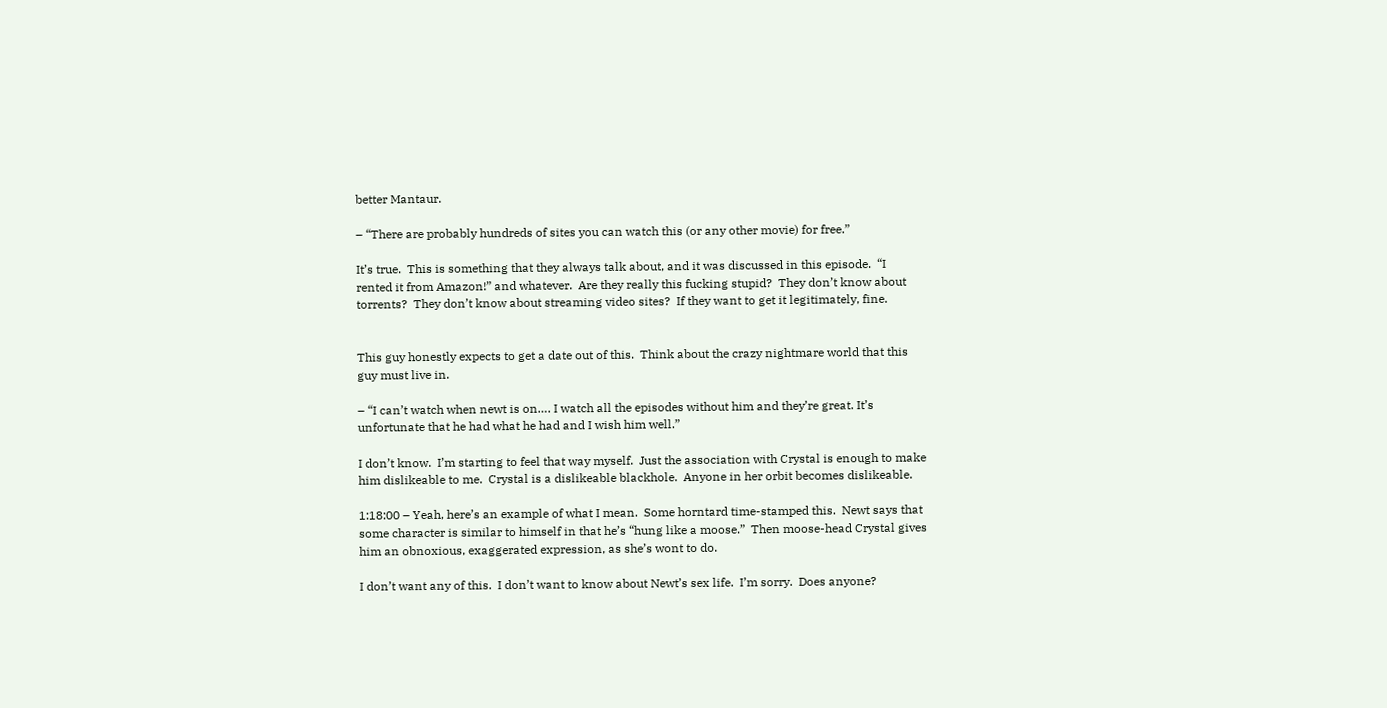better Mantaur.

– “There are probably hundreds of sites you can watch this (or any other movie) for free.”

It’s true.  This is something that they always talk about, and it was discussed in this episode.  “I rented it from Amazon!” and whatever.  Are they really this fucking stupid?  They don’t know about torrents?  They don’t know about streaming video sites?  If they want to get it legitimately, fine.


This guy honestly expects to get a date out of this.  Think about the crazy nightmare world that this guy must live in.

– “I can’t watch when newt is on…. I watch all the episodes without him and they’re great. It’s unfortunate that he had what he had and I wish him well.”

I don’t know.  I’m starting to feel that way myself.  Just the association with Crystal is enough to make him dislikeable to me.  Crystal is a dislikeable blackhole.  Anyone in her orbit becomes dislikeable.

1:18:00 – Yeah, here’s an example of what I mean.  Some horntard time-stamped this.  Newt says that some character is similar to himself in that he’s “hung like a moose.”  Then moose-head Crystal gives him an obnoxious, exaggerated expression, as she’s wont to do.

I don’t want any of this.  I don’t want to know about Newt’s sex life.  I’m sorry.  Does anyone?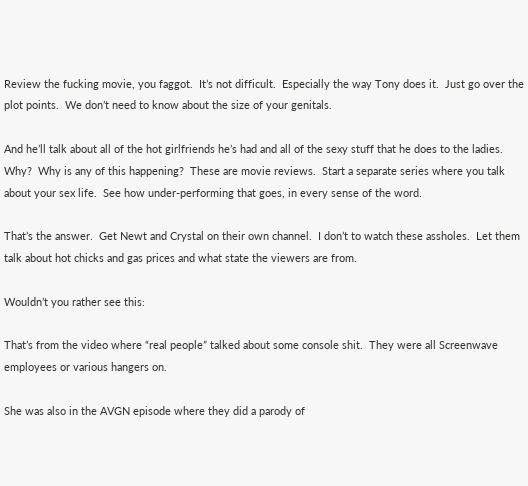Review the fucking movie, you faggot.  It’s not difficult.  Especially the way Tony does it.  Just go over the plot points.  We don’t need to know about the size of your genitals.

And he’ll talk about all of the hot girlfriends he’s had and all of the sexy stuff that he does to the ladies.  Why?  Why is any of this happening?  These are movie reviews.  Start a separate series where you talk about your sex life.  See how under-performing that goes, in every sense of the word.

That’s the answer.  Get Newt and Crystal on their own channel.  I don’t to watch these assholes.  Let them talk about hot chicks and gas prices and what state the viewers are from.

Wouldn’t you rather see this:

That’s from the video where “real people” talked about some console shit.  They were all Screenwave employees or various hangers on.

She was also in the AVGN episode where they did a parody of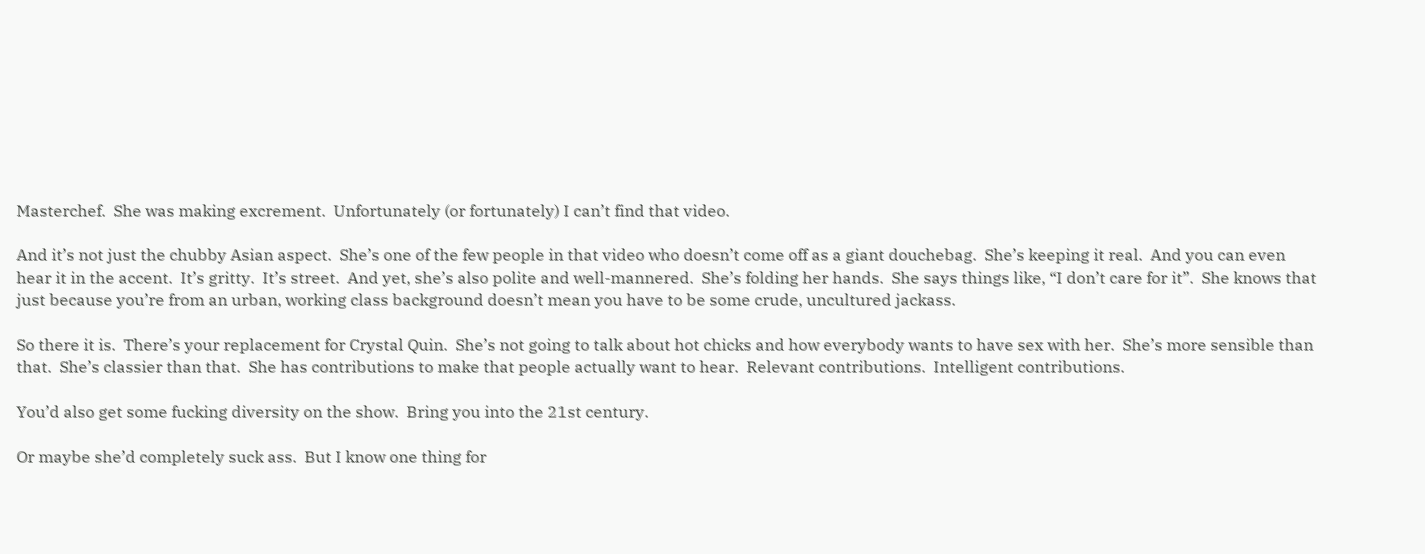Masterchef.  She was making excrement.  Unfortunately (or fortunately) I can’t find that video.

And it’s not just the chubby Asian aspect.  She’s one of the few people in that video who doesn’t come off as a giant douchebag.  She’s keeping it real.  And you can even hear it in the accent.  It’s gritty.  It’s street.  And yet, she’s also polite and well-mannered.  She’s folding her hands.  She says things like, “I don’t care for it”.  She knows that just because you’re from an urban, working class background doesn’t mean you have to be some crude, uncultured jackass.

So there it is.  There’s your replacement for Crystal Quin.  She’s not going to talk about hot chicks and how everybody wants to have sex with her.  She’s more sensible than that.  She’s classier than that.  She has contributions to make that people actually want to hear.  Relevant contributions.  Intelligent contributions.

You’d also get some fucking diversity on the show.  Bring you into the 21st century.

Or maybe she’d completely suck ass.  But I know one thing for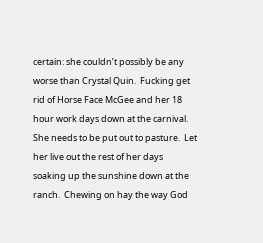certain: she couldn’t possibly be any worse than Crystal Quin.  Fucking get rid of Horse Face McGee and her 18 hour work days down at the carnival.  She needs to be put out to pasture.  Let her live out the rest of her days soaking up the sunshine down at the ranch.  Chewing on hay the way God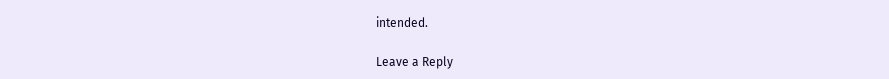intended.

Leave a Reply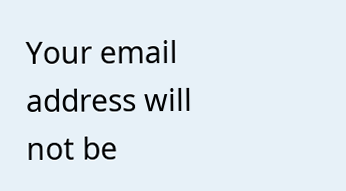Your email address will not be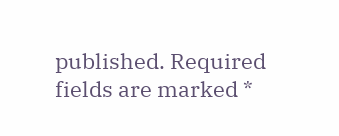published. Required fields are marked *